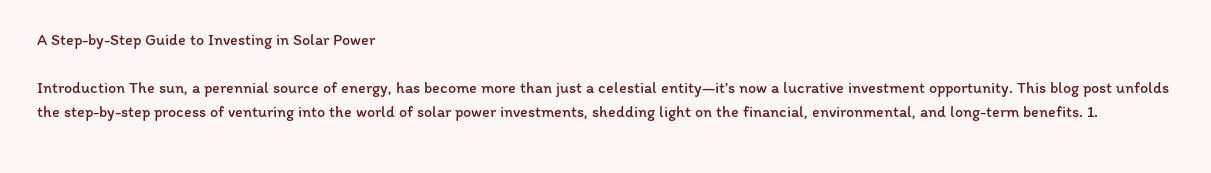A Step-by-Step Guide to Investing in Solar Power

Introduction The sun, a perennial source of energy, has become more than just a celestial entity—it’s now a lucrative investment opportunity. This blog post unfolds the step-by-step process of venturing into the world of solar power investments, shedding light on the financial, environmental, and long-term benefits. 1.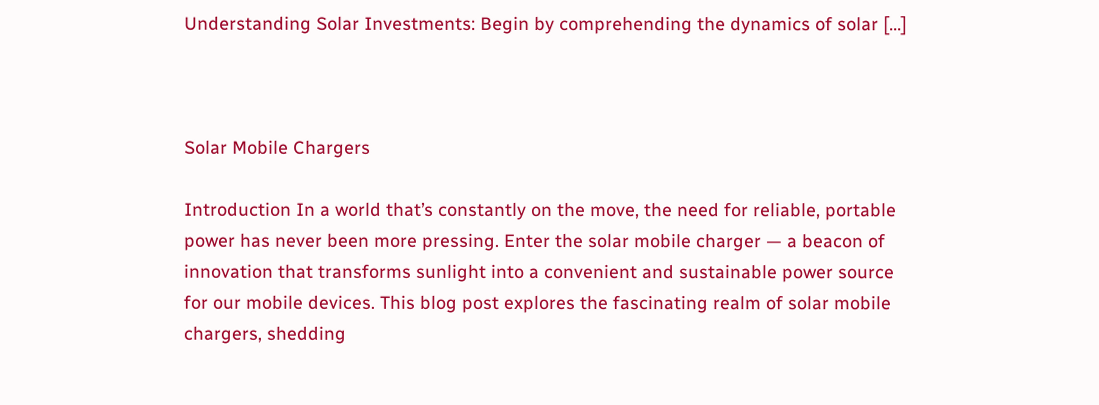Understanding Solar Investments: Begin by comprehending the dynamics of solar […]



Solar Mobile Chargers

Introduction In a world that’s constantly on the move, the need for reliable, portable power has never been more pressing. Enter the solar mobile charger — a beacon of innovation that transforms sunlight into a convenient and sustainable power source for our mobile devices. This blog post explores the fascinating realm of solar mobile chargers, shedding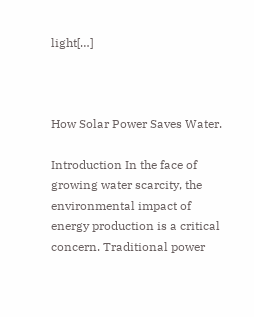light[…]



How Solar Power Saves Water.

Introduction In the face of growing water scarcity, the environmental impact of energy production is a critical concern. Traditional power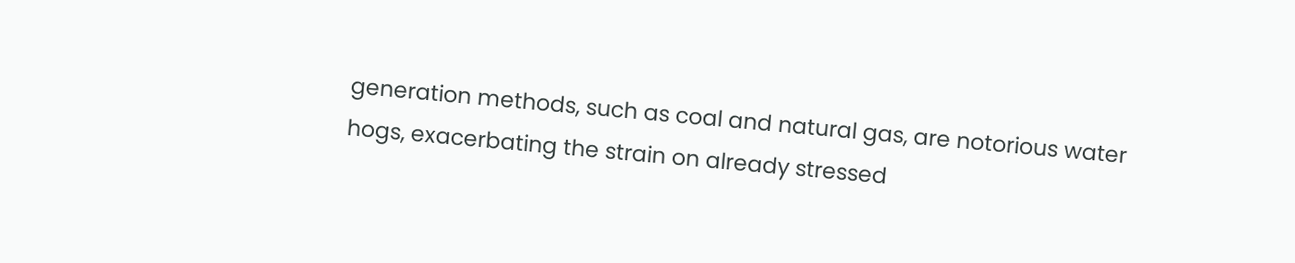generation methods, such as coal and natural gas, are notorious water hogs, exacerbating the strain on already stressed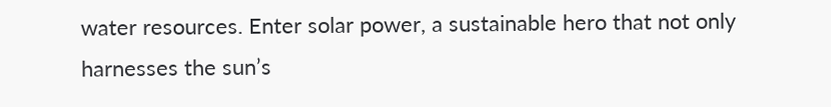water resources. Enter solar power, a sustainable hero that not only harnesses the sun’s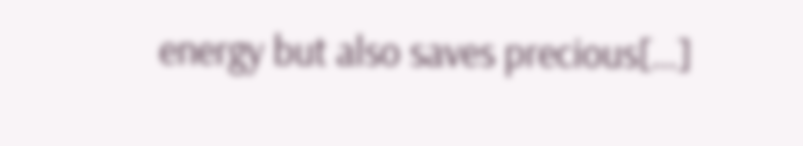energy but also saves precious[…]